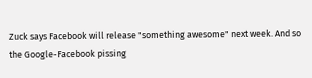Zuck says Facebook will release "something awesome" next week. And so the Google-Facebook pissing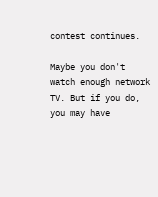contest continues.

Maybe you don't watch enough network TV. But if you do, you may have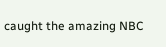caught the amazing NBC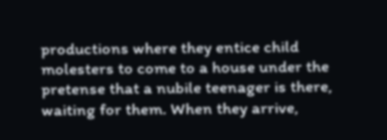productions where they entice child molesters to come to a house under the pretense that a nubile teenager is there, waiting for them. When they arrive,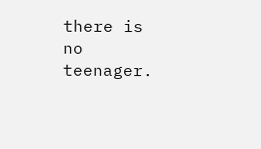there is no teenager.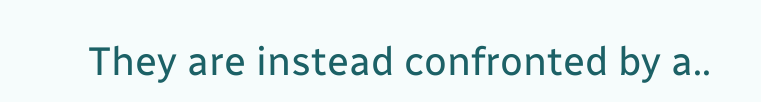They are instead confronted by a..